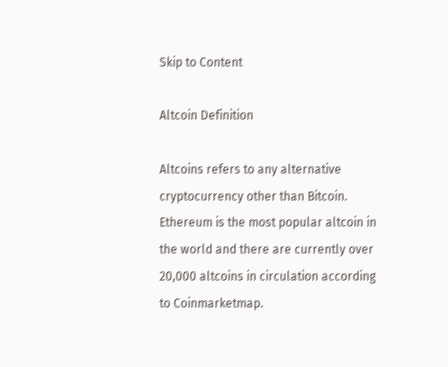Skip to Content

Altcoin Definition

Altcoins refers to any alternative cryptocurrency other than Bitcoin. Ethereum is the most popular altcoin in the world and there are currently over 20,000 altcoins in circulation according to Coinmarketmap.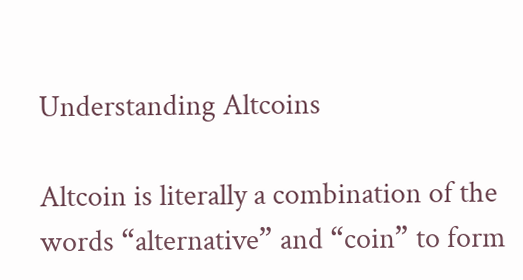Understanding Altcoins

Altcoin is literally a combination of the words “alternative” and “coin” to form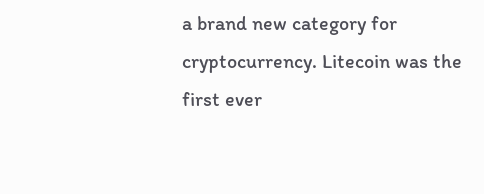a brand new category for cryptocurrency. Litecoin was the first ever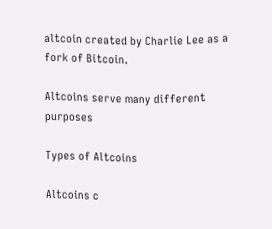altcoin created by Charlie Lee as a fork of Bitcoin.

Altcoins serve many different purposes

Types of Altcoins

Altcoins c